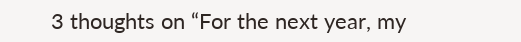3 thoughts on “For the next year, my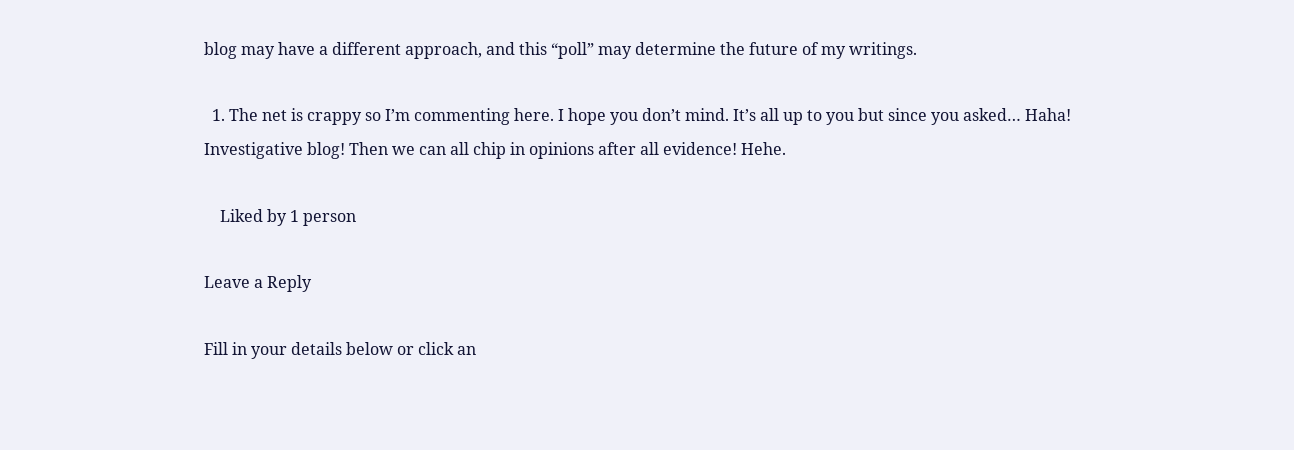blog may have a different approach, and this “poll” may determine the future of my writings.

  1. The net is crappy so I’m commenting here. I hope you don’t mind. It’s all up to you but since you asked… Haha! Investigative blog! Then we can all chip in opinions after all evidence! Hehe.

    Liked by 1 person

Leave a Reply

Fill in your details below or click an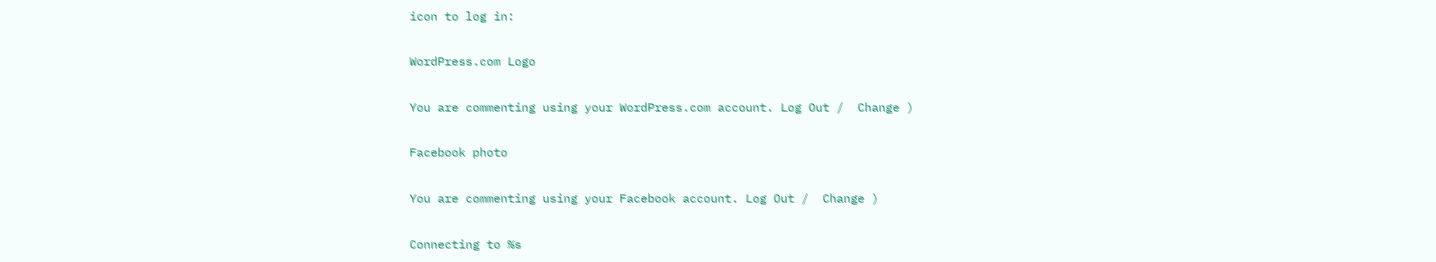icon to log in:

WordPress.com Logo

You are commenting using your WordPress.com account. Log Out /  Change )

Facebook photo

You are commenting using your Facebook account. Log Out /  Change )

Connecting to %s